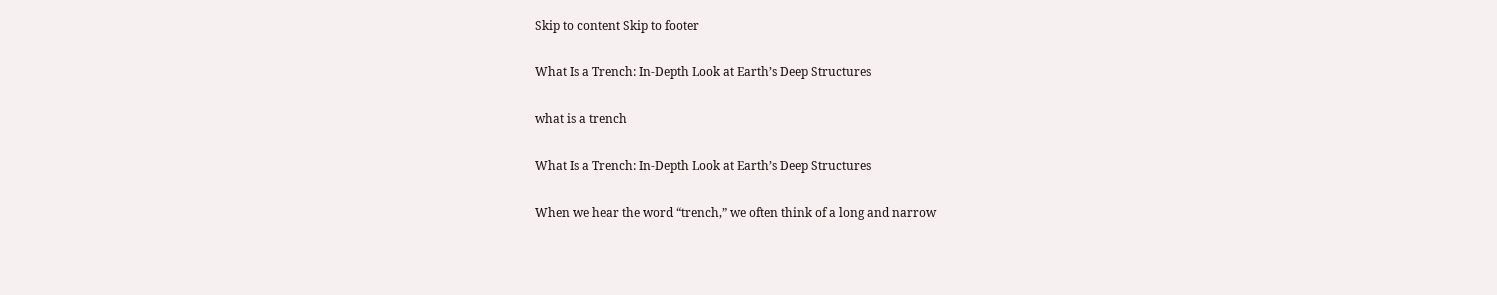Skip to content Skip to footer

What Is a Trench: In-Depth Look at Earth’s Deep Structures

what is a trench

What Is a Trench: In-Depth Look at Earth’s Deep Structures

When we hear the word “trench,” we often think of a long and narrow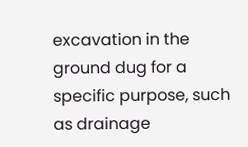excavation in the ground dug for a specific purpose, such as drainage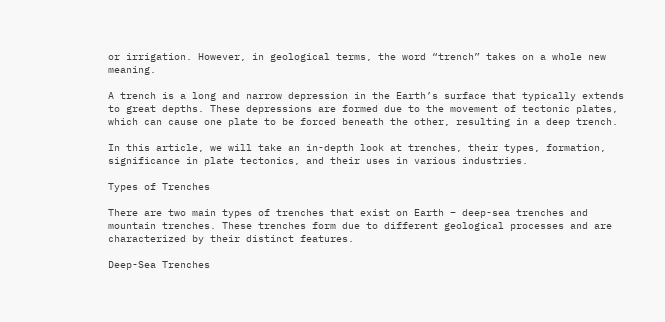or irrigation. However, in geological terms, the word “trench” takes on a whole new meaning.

A trench is a long and narrow depression in the Earth’s surface that typically extends to great depths. These depressions are formed due to the movement of tectonic plates, which can cause one plate to be forced beneath the other, resulting in a deep trench.

In this article, we will take an in-depth look at trenches, their types, formation, significance in plate tectonics, and their uses in various industries.

Types of Trenches

There are two main types of trenches that exist on Earth – deep-sea trenches and mountain trenches. These trenches form due to different geological processes and are characterized by their distinct features.

Deep-Sea Trenches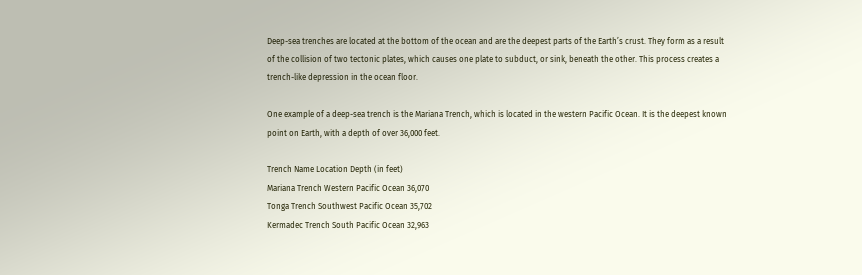Deep-sea trenches are located at the bottom of the ocean and are the deepest parts of the Earth’s crust. They form as a result of the collision of two tectonic plates, which causes one plate to subduct, or sink, beneath the other. This process creates a trench-like depression in the ocean floor.

One example of a deep-sea trench is the Mariana Trench, which is located in the western Pacific Ocean. It is the deepest known point on Earth, with a depth of over 36,000 feet.

Trench Name Location Depth (in feet)
Mariana Trench Western Pacific Ocean 36,070
Tonga Trench Southwest Pacific Ocean 35,702
Kermadec Trench South Pacific Ocean 32,963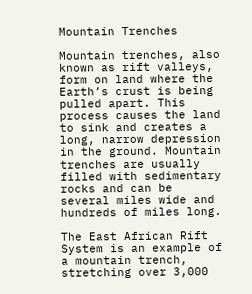Mountain Trenches

Mountain trenches, also known as rift valleys, form on land where the Earth’s crust is being pulled apart. This process causes the land to sink and creates a long, narrow depression in the ground. Mountain trenches are usually filled with sedimentary rocks and can be several miles wide and hundreds of miles long.

The East African Rift System is an example of a mountain trench, stretching over 3,000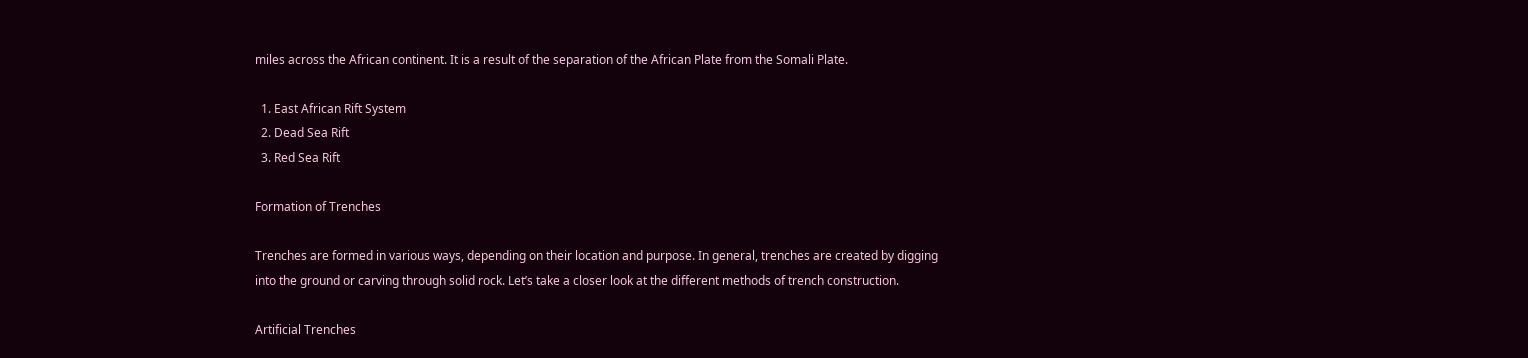miles across the African continent. It is a result of the separation of the African Plate from the Somali Plate.

  1. East African Rift System
  2. Dead Sea Rift
  3. Red Sea Rift

Formation of Trenches

Trenches are formed in various ways, depending on their location and purpose. In general, trenches are created by digging into the ground or carving through solid rock. Let’s take a closer look at the different methods of trench construction.

Artificial Trenches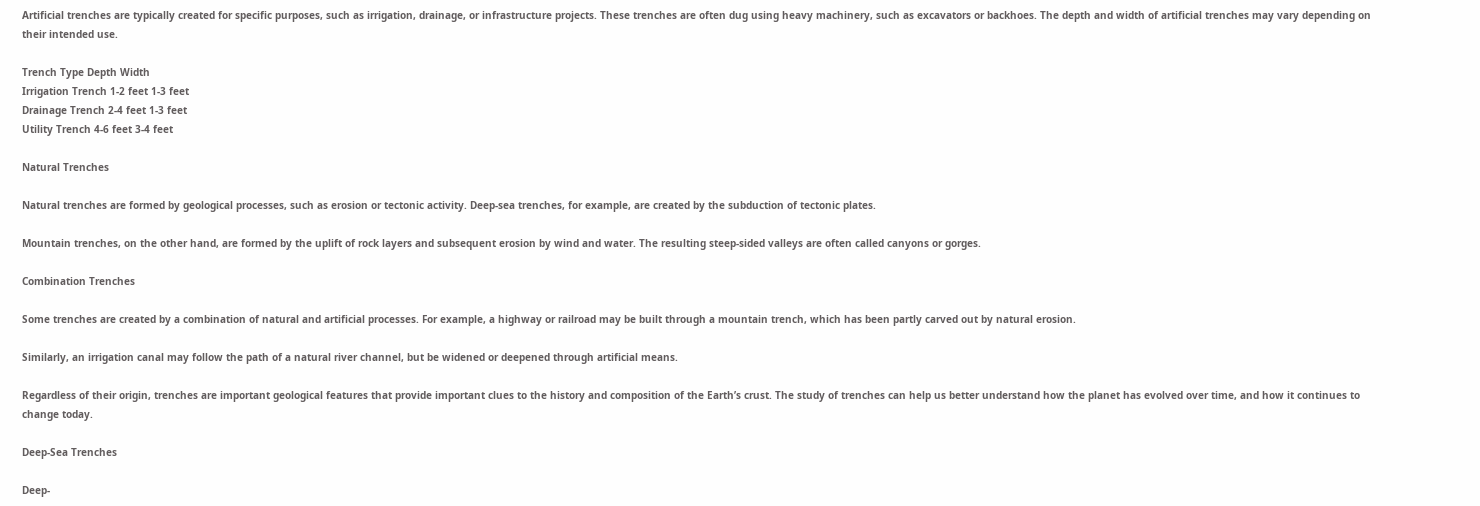Artificial trenches are typically created for specific purposes, such as irrigation, drainage, or infrastructure projects. These trenches are often dug using heavy machinery, such as excavators or backhoes. The depth and width of artificial trenches may vary depending on their intended use.

Trench Type Depth Width
Irrigation Trench 1-2 feet 1-3 feet
Drainage Trench 2-4 feet 1-3 feet
Utility Trench 4-6 feet 3-4 feet

Natural Trenches

Natural trenches are formed by geological processes, such as erosion or tectonic activity. Deep-sea trenches, for example, are created by the subduction of tectonic plates.

Mountain trenches, on the other hand, are formed by the uplift of rock layers and subsequent erosion by wind and water. The resulting steep-sided valleys are often called canyons or gorges.

Combination Trenches

Some trenches are created by a combination of natural and artificial processes. For example, a highway or railroad may be built through a mountain trench, which has been partly carved out by natural erosion.

Similarly, an irrigation canal may follow the path of a natural river channel, but be widened or deepened through artificial means.

Regardless of their origin, trenches are important geological features that provide important clues to the history and composition of the Earth’s crust. The study of trenches can help us better understand how the planet has evolved over time, and how it continues to change today.

Deep-Sea Trenches

Deep-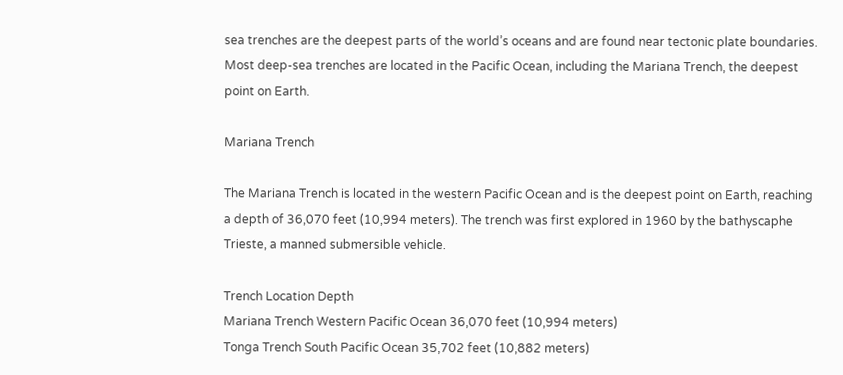sea trenches are the deepest parts of the world’s oceans and are found near tectonic plate boundaries. Most deep-sea trenches are located in the Pacific Ocean, including the Mariana Trench, the deepest point on Earth.

Mariana Trench

The Mariana Trench is located in the western Pacific Ocean and is the deepest point on Earth, reaching a depth of 36,070 feet (10,994 meters). The trench was first explored in 1960 by the bathyscaphe Trieste, a manned submersible vehicle.

Trench Location Depth
Mariana Trench Western Pacific Ocean 36,070 feet (10,994 meters)
Tonga Trench South Pacific Ocean 35,702 feet (10,882 meters)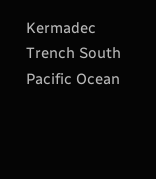Kermadec Trench South Pacific Ocean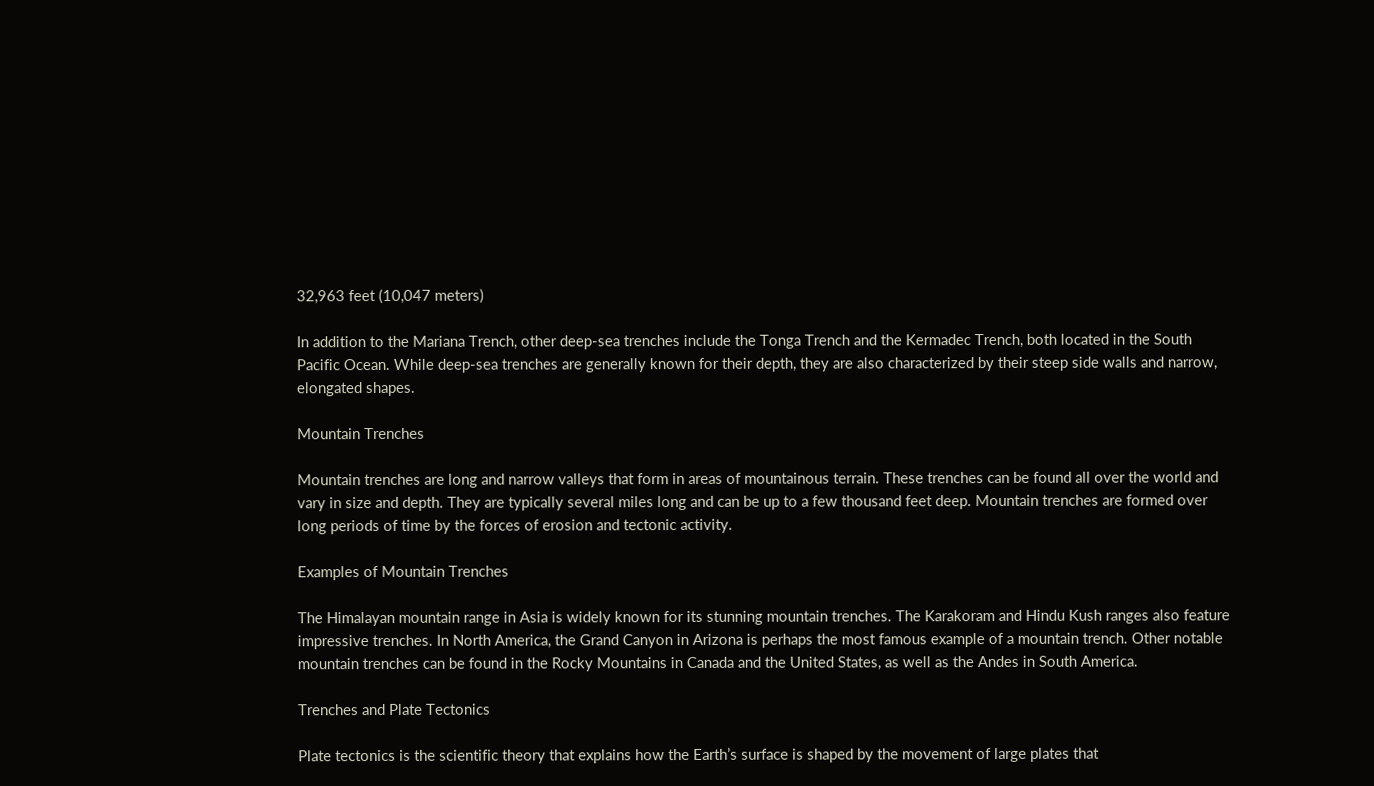32,963 feet (10,047 meters)

In addition to the Mariana Trench, other deep-sea trenches include the Tonga Trench and the Kermadec Trench, both located in the South Pacific Ocean. While deep-sea trenches are generally known for their depth, they are also characterized by their steep side walls and narrow, elongated shapes.

Mountain Trenches

Mountain trenches are long and narrow valleys that form in areas of mountainous terrain. These trenches can be found all over the world and vary in size and depth. They are typically several miles long and can be up to a few thousand feet deep. Mountain trenches are formed over long periods of time by the forces of erosion and tectonic activity.

Examples of Mountain Trenches

The Himalayan mountain range in Asia is widely known for its stunning mountain trenches. The Karakoram and Hindu Kush ranges also feature impressive trenches. In North America, the Grand Canyon in Arizona is perhaps the most famous example of a mountain trench. Other notable mountain trenches can be found in the Rocky Mountains in Canada and the United States, as well as the Andes in South America.

Trenches and Plate Tectonics

Plate tectonics is the scientific theory that explains how the Earth’s surface is shaped by the movement of large plates that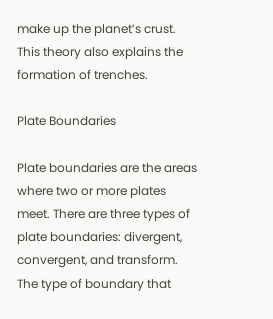make up the planet’s crust. This theory also explains the formation of trenches.

Plate Boundaries

Plate boundaries are the areas where two or more plates meet. There are three types of plate boundaries: divergent, convergent, and transform. The type of boundary that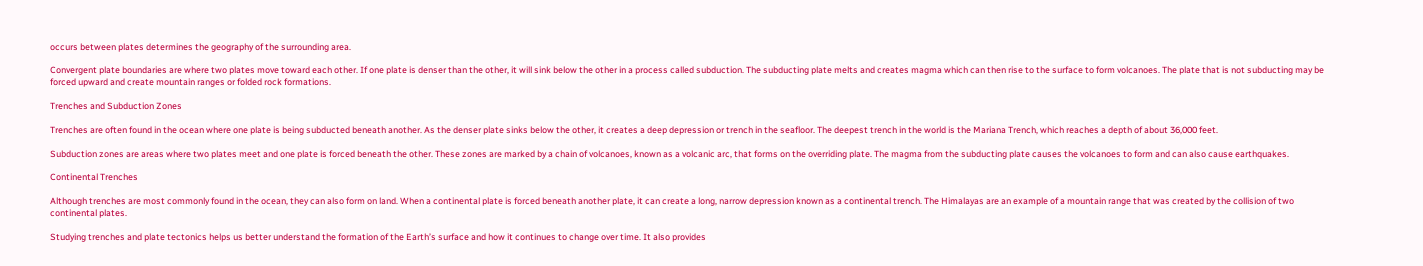occurs between plates determines the geography of the surrounding area.

Convergent plate boundaries are where two plates move toward each other. If one plate is denser than the other, it will sink below the other in a process called subduction. The subducting plate melts and creates magma which can then rise to the surface to form volcanoes. The plate that is not subducting may be forced upward and create mountain ranges or folded rock formations.

Trenches and Subduction Zones

Trenches are often found in the ocean where one plate is being subducted beneath another. As the denser plate sinks below the other, it creates a deep depression or trench in the seafloor. The deepest trench in the world is the Mariana Trench, which reaches a depth of about 36,000 feet.

Subduction zones are areas where two plates meet and one plate is forced beneath the other. These zones are marked by a chain of volcanoes, known as a volcanic arc, that forms on the overriding plate. The magma from the subducting plate causes the volcanoes to form and can also cause earthquakes.

Continental Trenches

Although trenches are most commonly found in the ocean, they can also form on land. When a continental plate is forced beneath another plate, it can create a long, narrow depression known as a continental trench. The Himalayas are an example of a mountain range that was created by the collision of two continental plates.

Studying trenches and plate tectonics helps us better understand the formation of the Earth’s surface and how it continues to change over time. It also provides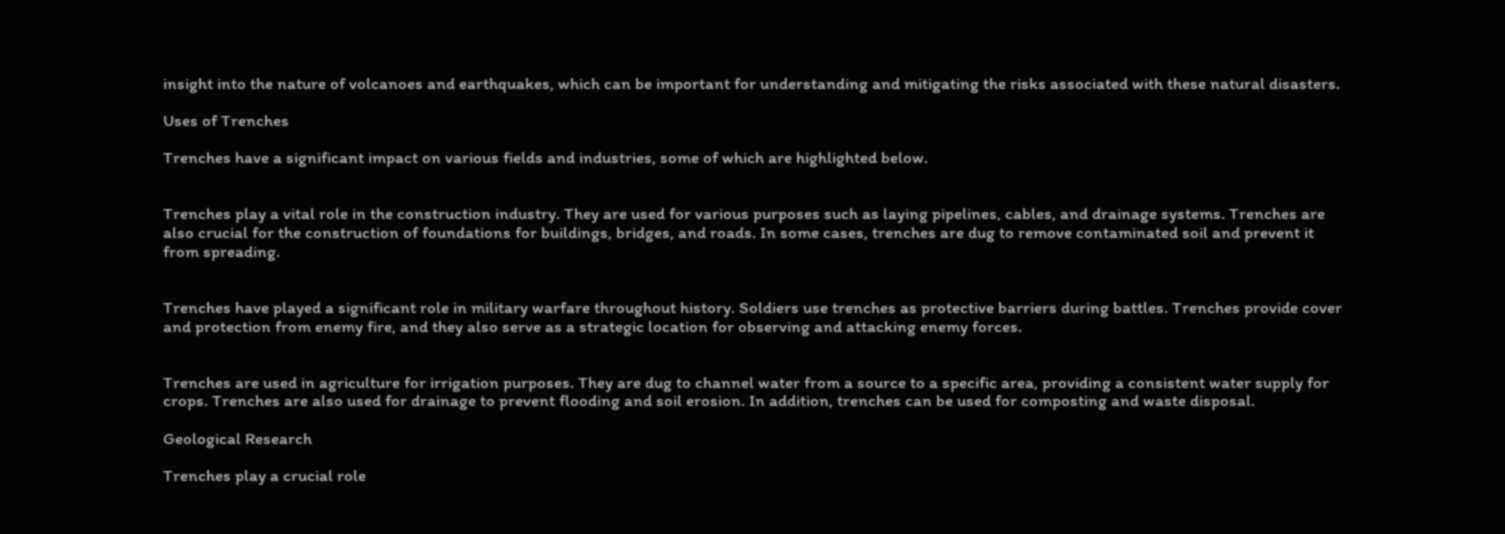insight into the nature of volcanoes and earthquakes, which can be important for understanding and mitigating the risks associated with these natural disasters.

Uses of Trenches

Trenches have a significant impact on various fields and industries, some of which are highlighted below.


Trenches play a vital role in the construction industry. They are used for various purposes such as laying pipelines, cables, and drainage systems. Trenches are also crucial for the construction of foundations for buildings, bridges, and roads. In some cases, trenches are dug to remove contaminated soil and prevent it from spreading.


Trenches have played a significant role in military warfare throughout history. Soldiers use trenches as protective barriers during battles. Trenches provide cover and protection from enemy fire, and they also serve as a strategic location for observing and attacking enemy forces.


Trenches are used in agriculture for irrigation purposes. They are dug to channel water from a source to a specific area, providing a consistent water supply for crops. Trenches are also used for drainage to prevent flooding and soil erosion. In addition, trenches can be used for composting and waste disposal.

Geological Research

Trenches play a crucial role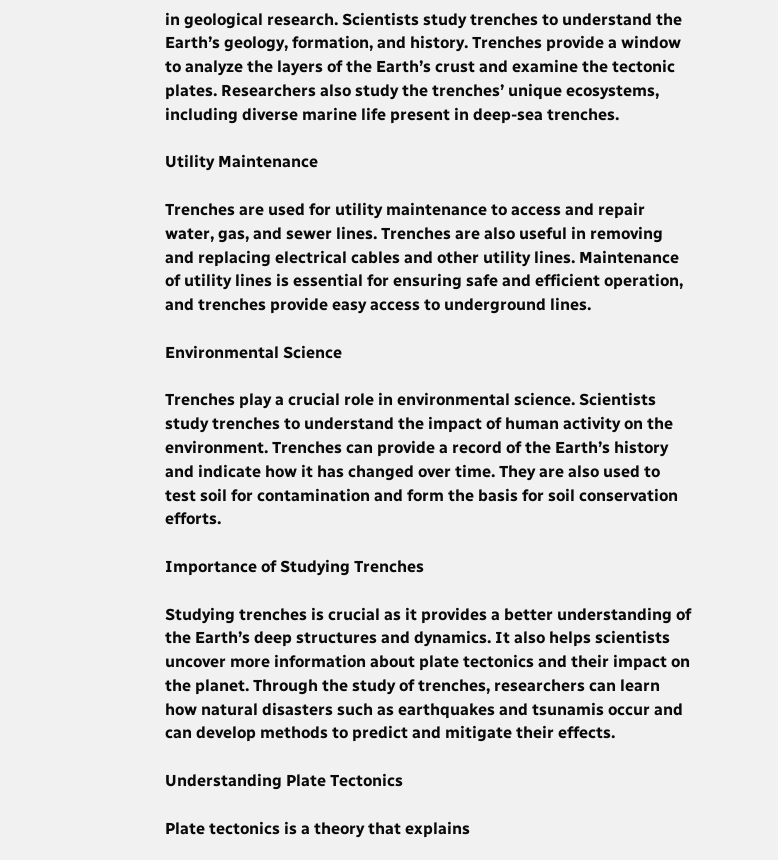in geological research. Scientists study trenches to understand the Earth’s geology, formation, and history. Trenches provide a window to analyze the layers of the Earth’s crust and examine the tectonic plates. Researchers also study the trenches’ unique ecosystems, including diverse marine life present in deep-sea trenches.

Utility Maintenance

Trenches are used for utility maintenance to access and repair water, gas, and sewer lines. Trenches are also useful in removing and replacing electrical cables and other utility lines. Maintenance of utility lines is essential for ensuring safe and efficient operation, and trenches provide easy access to underground lines.

Environmental Science

Trenches play a crucial role in environmental science. Scientists study trenches to understand the impact of human activity on the environment. Trenches can provide a record of the Earth’s history and indicate how it has changed over time. They are also used to test soil for contamination and form the basis for soil conservation efforts.

Importance of Studying Trenches

Studying trenches is crucial as it provides a better understanding of the Earth’s deep structures and dynamics. It also helps scientists uncover more information about plate tectonics and their impact on the planet. Through the study of trenches, researchers can learn how natural disasters such as earthquakes and tsunamis occur and can develop methods to predict and mitigate their effects.

Understanding Plate Tectonics

Plate tectonics is a theory that explains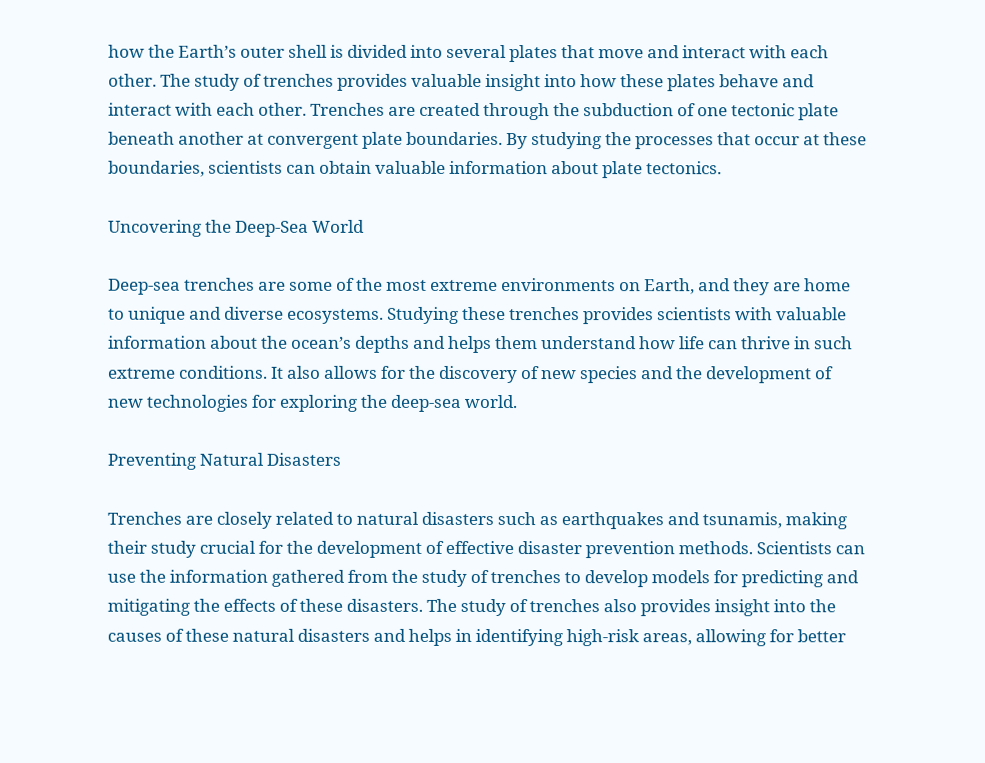how the Earth’s outer shell is divided into several plates that move and interact with each other. The study of trenches provides valuable insight into how these plates behave and interact with each other. Trenches are created through the subduction of one tectonic plate beneath another at convergent plate boundaries. By studying the processes that occur at these boundaries, scientists can obtain valuable information about plate tectonics.

Uncovering the Deep-Sea World

Deep-sea trenches are some of the most extreme environments on Earth, and they are home to unique and diverse ecosystems. Studying these trenches provides scientists with valuable information about the ocean’s depths and helps them understand how life can thrive in such extreme conditions. It also allows for the discovery of new species and the development of new technologies for exploring the deep-sea world.

Preventing Natural Disasters

Trenches are closely related to natural disasters such as earthquakes and tsunamis, making their study crucial for the development of effective disaster prevention methods. Scientists can use the information gathered from the study of trenches to develop models for predicting and mitigating the effects of these disasters. The study of trenches also provides insight into the causes of these natural disasters and helps in identifying high-risk areas, allowing for better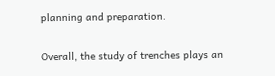planning and preparation.

Overall, the study of trenches plays an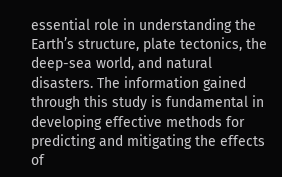essential role in understanding the Earth’s structure, plate tectonics, the deep-sea world, and natural disasters. The information gained through this study is fundamental in developing effective methods for predicting and mitigating the effects of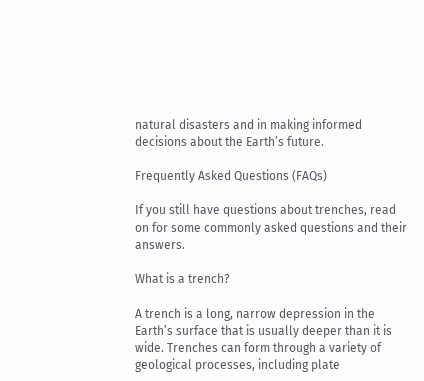natural disasters and in making informed decisions about the Earth’s future.

Frequently Asked Questions (FAQs)

If you still have questions about trenches, read on for some commonly asked questions and their answers.

What is a trench?

A trench is a long, narrow depression in the Earth’s surface that is usually deeper than it is wide. Trenches can form through a variety of geological processes, including plate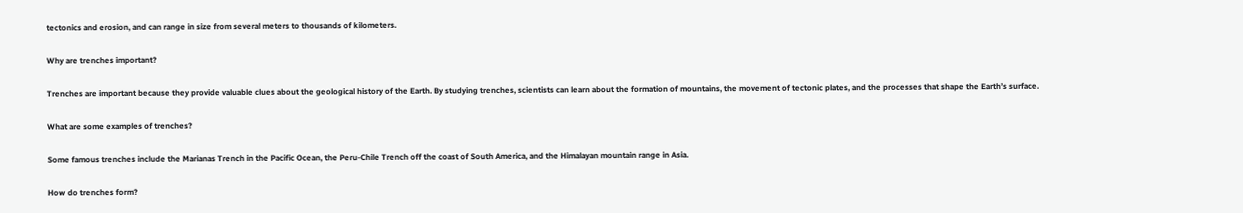tectonics and erosion, and can range in size from several meters to thousands of kilometers.

Why are trenches important?

Trenches are important because they provide valuable clues about the geological history of the Earth. By studying trenches, scientists can learn about the formation of mountains, the movement of tectonic plates, and the processes that shape the Earth’s surface.

What are some examples of trenches?

Some famous trenches include the Marianas Trench in the Pacific Ocean, the Peru-Chile Trench off the coast of South America, and the Himalayan mountain range in Asia.

How do trenches form?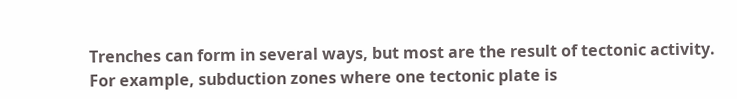Trenches can form in several ways, but most are the result of tectonic activity. For example, subduction zones where one tectonic plate is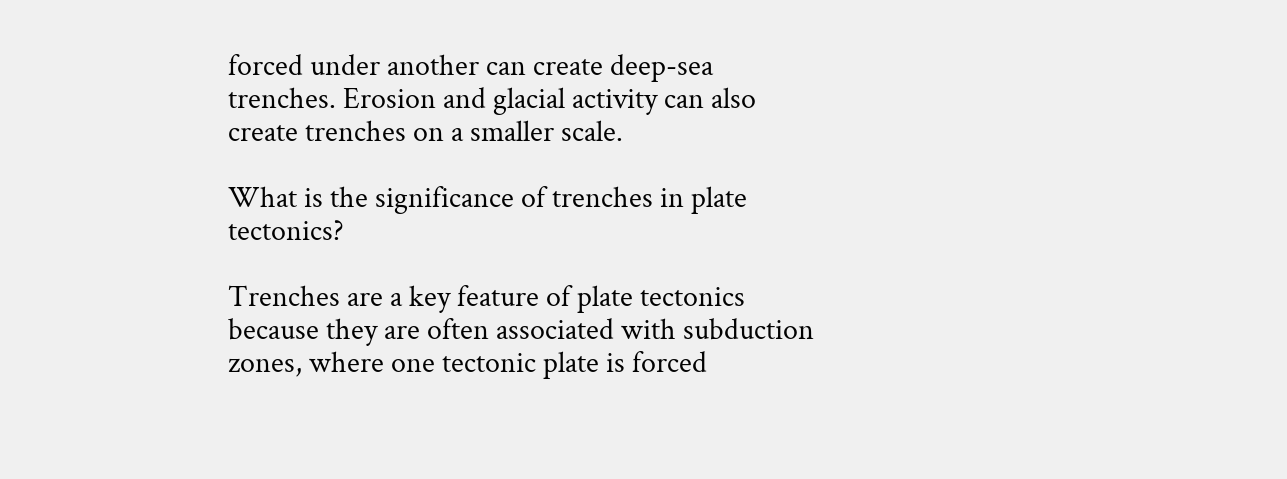forced under another can create deep-sea trenches. Erosion and glacial activity can also create trenches on a smaller scale.

What is the significance of trenches in plate tectonics?

Trenches are a key feature of plate tectonics because they are often associated with subduction zones, where one tectonic plate is forced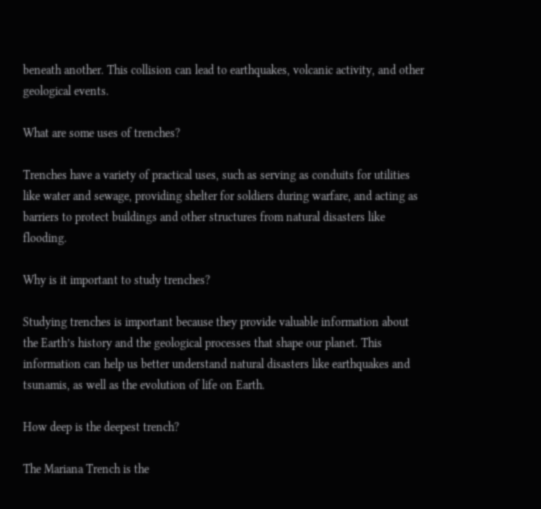beneath another. This collision can lead to earthquakes, volcanic activity, and other geological events.

What are some uses of trenches?

Trenches have a variety of practical uses, such as serving as conduits for utilities like water and sewage, providing shelter for soldiers during warfare, and acting as barriers to protect buildings and other structures from natural disasters like flooding.

Why is it important to study trenches?

Studying trenches is important because they provide valuable information about the Earth’s history and the geological processes that shape our planet. This information can help us better understand natural disasters like earthquakes and tsunamis, as well as the evolution of life on Earth.

How deep is the deepest trench?

The Mariana Trench is the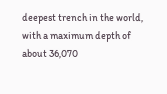deepest trench in the world, with a maximum depth of about 36,070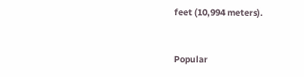feet (10,994 meters).


Popular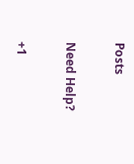Posts

Need Help?

+1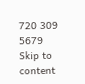720 309 5679
Skip to content